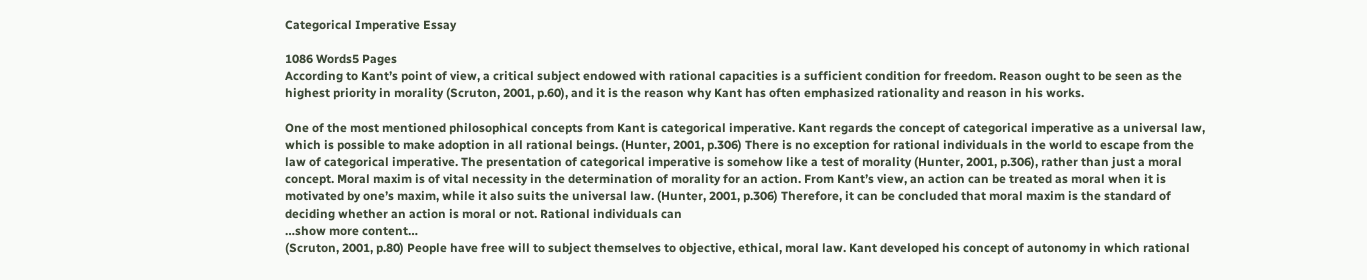Categorical Imperative Essay

1086 Words5 Pages
According to Kant’s point of view, a critical subject endowed with rational capacities is a sufficient condition for freedom. Reason ought to be seen as the highest priority in morality (Scruton, 2001, p.60), and it is the reason why Kant has often emphasized rationality and reason in his works.

One of the most mentioned philosophical concepts from Kant is categorical imperative. Kant regards the concept of categorical imperative as a universal law, which is possible to make adoption in all rational beings. (Hunter, 2001, p.306) There is no exception for rational individuals in the world to escape from the law of categorical imperative. The presentation of categorical imperative is somehow like a test of morality (Hunter, 2001, p.306), rather than just a moral concept. Moral maxim is of vital necessity in the determination of morality for an action. From Kant’s view, an action can be treated as moral when it is motivated by one’s maxim, while it also suits the universal law. (Hunter, 2001, p.306) Therefore, it can be concluded that moral maxim is the standard of deciding whether an action is moral or not. Rational individuals can
…show more content…
(Scruton, 2001, p.80) People have free will to subject themselves to objective, ethical, moral law. Kant developed his concept of autonomy in which rational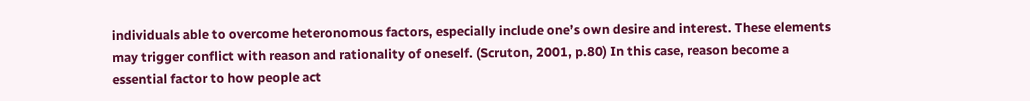individuals able to overcome heteronomous factors, especially include one’s own desire and interest. These elements may trigger conflict with reason and rationality of oneself. (Scruton, 2001, p.80) In this case, reason become a essential factor to how people act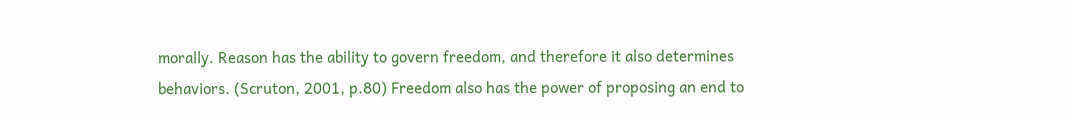morally. Reason has the ability to govern freedom, and therefore it also determines behaviors. (Scruton, 2001, p.80) Freedom also has the power of proposing an end to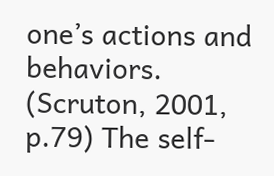one’s actions and behaviors. (Scruton, 2001, p.79) The self-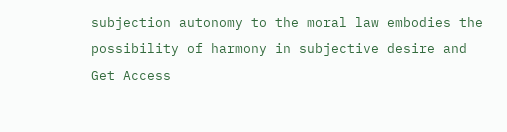subjection autonomy to the moral law embodies the possibility of harmony in subjective desire and
Get Access